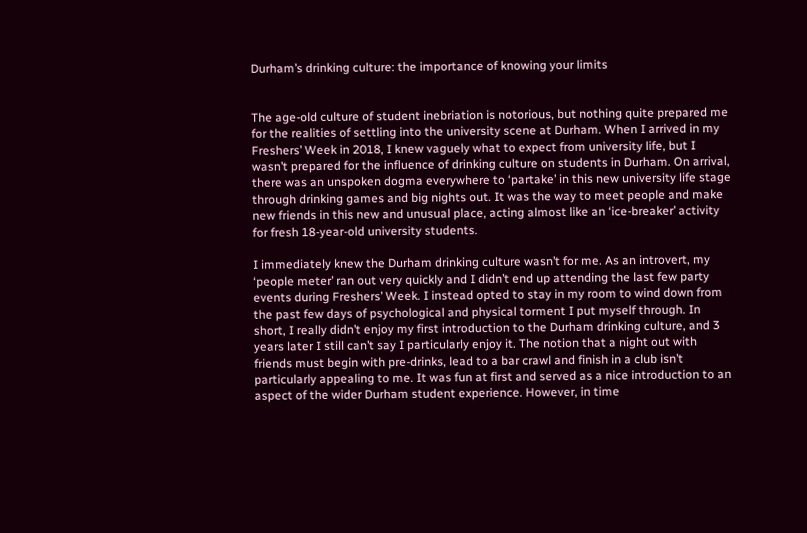Durham’s drinking culture: the importance of knowing your limits


The age-old culture of student inebriation is notorious, but nothing quite prepared me for the realities of settling into the university scene at Durham. When I arrived in my Freshers’ Week in 2018, I knew vaguely what to expect from university life, but I wasn’t prepared for the influence of drinking culture on students in Durham. On arrival, there was an unspoken dogma everywhere to ‘partake’ in this new university life stage through drinking games and big nights out. It was the way to meet people and make new friends in this new and unusual place, acting almost like an ‘ice-breaker’ activity for fresh 18-year-old university students.

I immediately knew the Durham drinking culture wasn’t for me. As an introvert, my ‘people meter’ ran out very quickly and I didn’t end up attending the last few party events during Freshers’ Week. I instead opted to stay in my room to wind down from the past few days of psychological and physical torment I put myself through. In short, I really didn’t enjoy my first introduction to the Durham drinking culture, and 3 years later I still can’t say I particularly enjoy it. The notion that a night out with friends must begin with pre-drinks, lead to a bar crawl and finish in a club isn’t particularly appealing to me. It was fun at first and served as a nice introduction to an aspect of the wider Durham student experience. However, in time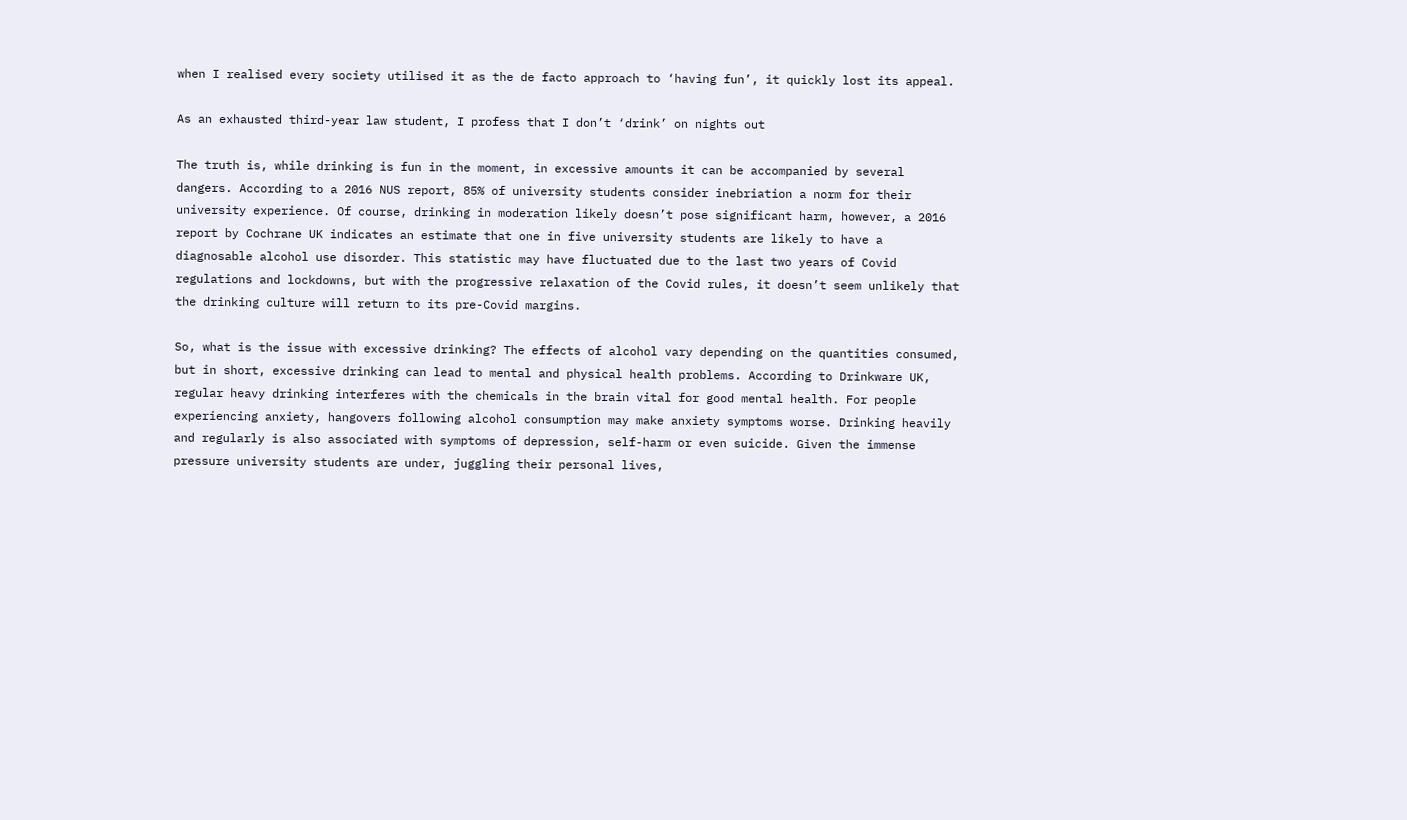when I realised every society utilised it as the de facto approach to ‘having fun’, it quickly lost its appeal.

As an exhausted third-year law student, I profess that I don’t ‘drink’ on nights out

The truth is, while drinking is fun in the moment, in excessive amounts it can be accompanied by several dangers. According to a 2016 NUS report, 85% of university students consider inebriation a norm for their university experience. Of course, drinking in moderation likely doesn’t pose significant harm, however, a 2016 report by Cochrane UK indicates an estimate that one in five university students are likely to have a diagnosable alcohol use disorder. This statistic may have fluctuated due to the last two years of Covid regulations and lockdowns, but with the progressive relaxation of the Covid rules, it doesn’t seem unlikely that the drinking culture will return to its pre-Covid margins.

So, what is the issue with excessive drinking? The effects of alcohol vary depending on the quantities consumed, but in short, excessive drinking can lead to mental and physical health problems. According to Drinkware UK, regular heavy drinking interferes with the chemicals in the brain vital for good mental health. For people experiencing anxiety, hangovers following alcohol consumption may make anxiety symptoms worse. Drinking heavily and regularly is also associated with symptoms of depression, self-harm or even suicide. Given the immense pressure university students are under, juggling their personal lives,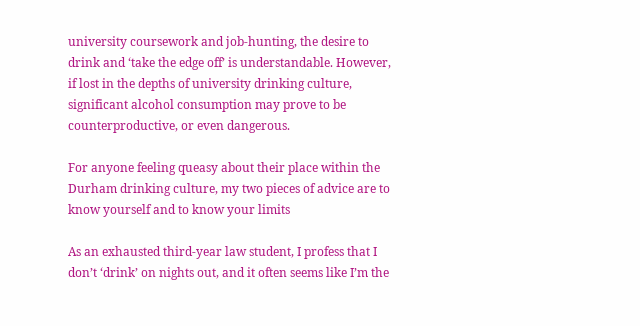university coursework and job-hunting, the desire to drink and ‘take the edge off’ is understandable. However, if lost in the depths of university drinking culture, significant alcohol consumption may prove to be counterproductive, or even dangerous.

For anyone feeling queasy about their place within the Durham drinking culture, my two pieces of advice are to know yourself and to know your limits

As an exhausted third-year law student, I profess that I don’t ‘drink’ on nights out, and it often seems like I’m the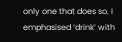only one that does so. I emphasised ‘drink’ with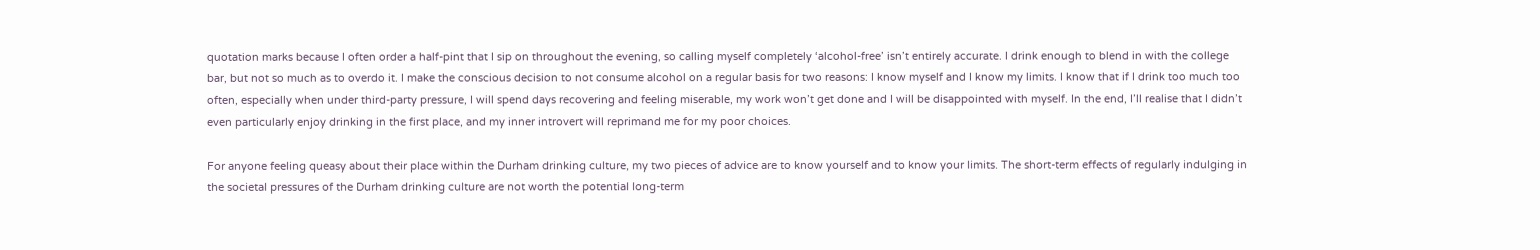quotation marks because I often order a half-pint that I sip on throughout the evening, so calling myself completely ‘alcohol-free’ isn’t entirely accurate. I drink enough to blend in with the college bar, but not so much as to overdo it. I make the conscious decision to not consume alcohol on a regular basis for two reasons: I know myself and I know my limits. I know that if I drink too much too often, especially when under third-party pressure, I will spend days recovering and feeling miserable, my work won’t get done and I will be disappointed with myself. In the end, I’ll realise that I didn’t even particularly enjoy drinking in the first place, and my inner introvert will reprimand me for my poor choices.

For anyone feeling queasy about their place within the Durham drinking culture, my two pieces of advice are to know yourself and to know your limits. The short-term effects of regularly indulging in the societal pressures of the Durham drinking culture are not worth the potential long-term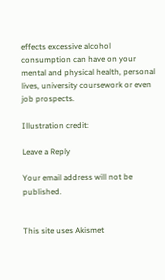effects excessive alcohol consumption can have on your mental and physical health, personal lives, university coursework or even job prospects.

Illustration credit:

Leave a Reply

Your email address will not be published.


This site uses Akismet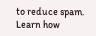to reduce spam. Learn how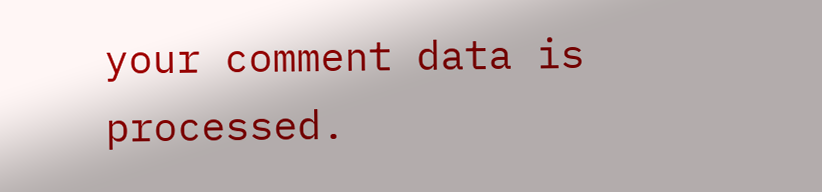your comment data is processed.